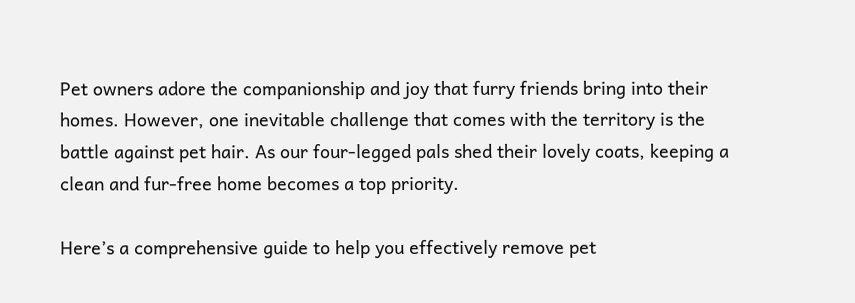Pet owners adore the companionship and joy that furry friends bring into their homes. However, one inevitable challenge that comes with the territory is the battle against pet hair. As our four-legged pals shed their lovely coats, keeping a clean and fur-free home becomes a top priority.

Here’s a comprehensive guide to help you effectively remove pet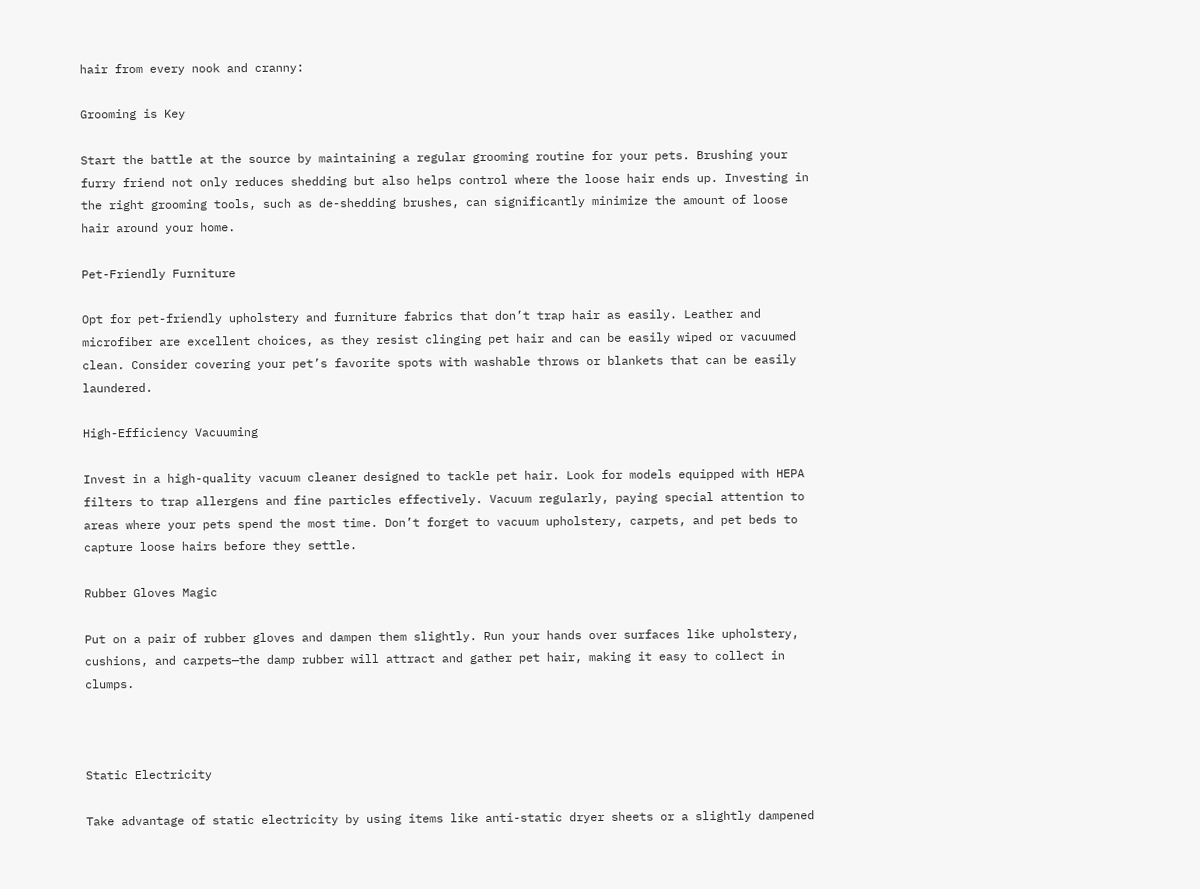hair from every nook and cranny:

Grooming is Key

Start the battle at the source by maintaining a regular grooming routine for your pets. Brushing your furry friend not only reduces shedding but also helps control where the loose hair ends up. Investing in the right grooming tools, such as de-shedding brushes, can significantly minimize the amount of loose hair around your home.

Pet-Friendly Furniture

Opt for pet-friendly upholstery and furniture fabrics that don’t trap hair as easily. Leather and microfiber are excellent choices, as they resist clinging pet hair and can be easily wiped or vacuumed clean. Consider covering your pet’s favorite spots with washable throws or blankets that can be easily laundered.

High-Efficiency Vacuuming

Invest in a high-quality vacuum cleaner designed to tackle pet hair. Look for models equipped with HEPA filters to trap allergens and fine particles effectively. Vacuum regularly, paying special attention to areas where your pets spend the most time. Don’t forget to vacuum upholstery, carpets, and pet beds to capture loose hairs before they settle.

Rubber Gloves Magic

Put on a pair of rubber gloves and dampen them slightly. Run your hands over surfaces like upholstery, cushions, and carpets—the damp rubber will attract and gather pet hair, making it easy to collect in clumps.



Static Electricity

Take advantage of static electricity by using items like anti-static dryer sheets or a slightly dampened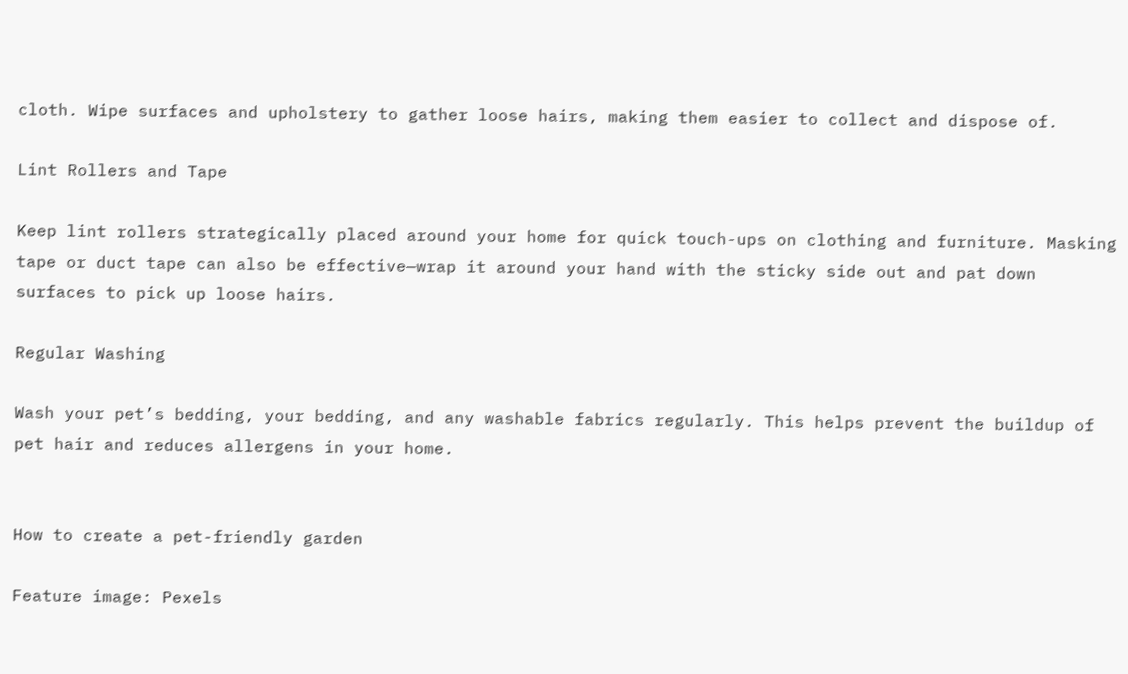cloth. Wipe surfaces and upholstery to gather loose hairs, making them easier to collect and dispose of.

Lint Rollers and Tape

Keep lint rollers strategically placed around your home for quick touch-ups on clothing and furniture. Masking tape or duct tape can also be effective—wrap it around your hand with the sticky side out and pat down surfaces to pick up loose hairs.

Regular Washing

Wash your pet’s bedding, your bedding, and any washable fabrics regularly. This helps prevent the buildup of pet hair and reduces allergens in your home.


How to create a pet-friendly garden

Feature image: Pexels